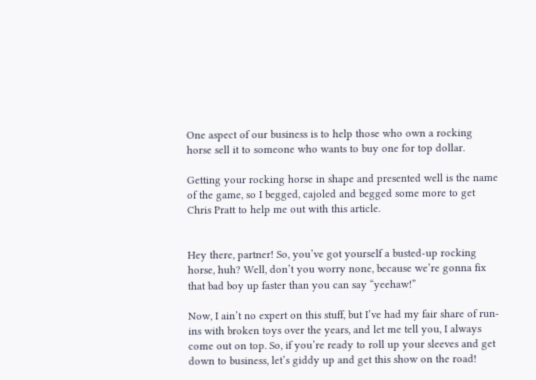One aspect of our business is to help those who own a rocking horse sell it to someone who wants to buy one for top dollar.

Getting your rocking horse in shape and presented well is the name of the game, so I begged, cajoled and begged some more to get Chris Pratt to help me out with this article.


Hey there, partner! So, you’ve got yourself a busted-up rocking horse, huh? Well, don’t you worry none, because we’re gonna fix that bad boy up faster than you can say “yeehaw!”

Now, I ain’t no expert on this stuff, but I’ve had my fair share of run-ins with broken toys over the years, and let me tell you, I always come out on top. So, if you’re ready to roll up your sleeves and get down to business, let’s giddy up and get this show on the road!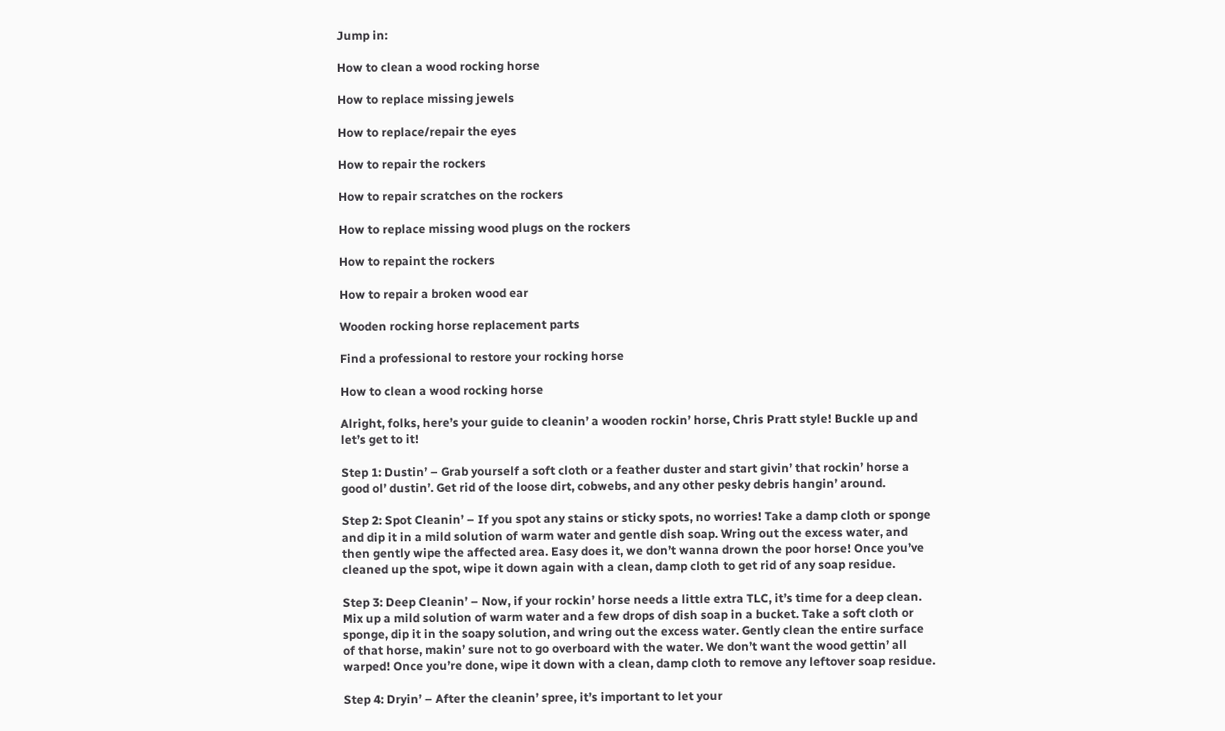Jump in:

How to clean a wood rocking horse

How to replace missing jewels

How to replace/repair the eyes

How to repair the rockers

How to repair scratches on the rockers

How to replace missing wood plugs on the rockers

How to repaint the rockers

How to repair a broken wood ear

Wooden rocking horse replacement parts

Find a professional to restore your rocking horse

How to clean a wood rocking horse

Alright, folks, here’s your guide to cleanin’ a wooden rockin’ horse, Chris Pratt style! Buckle up and let’s get to it!

Step 1: Dustin’ – Grab yourself a soft cloth or a feather duster and start givin’ that rockin’ horse a good ol’ dustin’. Get rid of the loose dirt, cobwebs, and any other pesky debris hangin’ around.

Step 2: Spot Cleanin’ – If you spot any stains or sticky spots, no worries! Take a damp cloth or sponge and dip it in a mild solution of warm water and gentle dish soap. Wring out the excess water, and then gently wipe the affected area. Easy does it, we don’t wanna drown the poor horse! Once you’ve cleaned up the spot, wipe it down again with a clean, damp cloth to get rid of any soap residue.

Step 3: Deep Cleanin’ – Now, if your rockin’ horse needs a little extra TLC, it’s time for a deep clean. Mix up a mild solution of warm water and a few drops of dish soap in a bucket. Take a soft cloth or sponge, dip it in the soapy solution, and wring out the excess water. Gently clean the entire surface of that horse, makin’ sure not to go overboard with the water. We don’t want the wood gettin’ all warped! Once you’re done, wipe it down with a clean, damp cloth to remove any leftover soap residue.

Step 4: Dryin’ – After the cleanin’ spree, it’s important to let your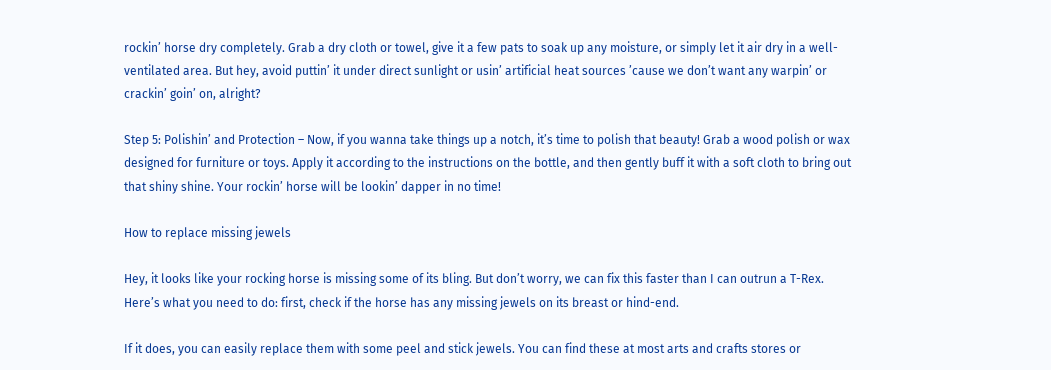rockin’ horse dry completely. Grab a dry cloth or towel, give it a few pats to soak up any moisture, or simply let it air dry in a well-ventilated area. But hey, avoid puttin’ it under direct sunlight or usin’ artificial heat sources ’cause we don’t want any warpin’ or crackin’ goin’ on, alright?

Step 5: Polishin’ and Protection – Now, if you wanna take things up a notch, it’s time to polish that beauty! Grab a wood polish or wax designed for furniture or toys. Apply it according to the instructions on the bottle, and then gently buff it with a soft cloth to bring out that shiny shine. Your rockin’ horse will be lookin’ dapper in no time!

How to replace missing jewels

Hey, it looks like your rocking horse is missing some of its bling. But don’t worry, we can fix this faster than I can outrun a T-Rex. Here’s what you need to do: first, check if the horse has any missing jewels on its breast or hind-end.

If it does, you can easily replace them with some peel and stick jewels. You can find these at most arts and crafts stores or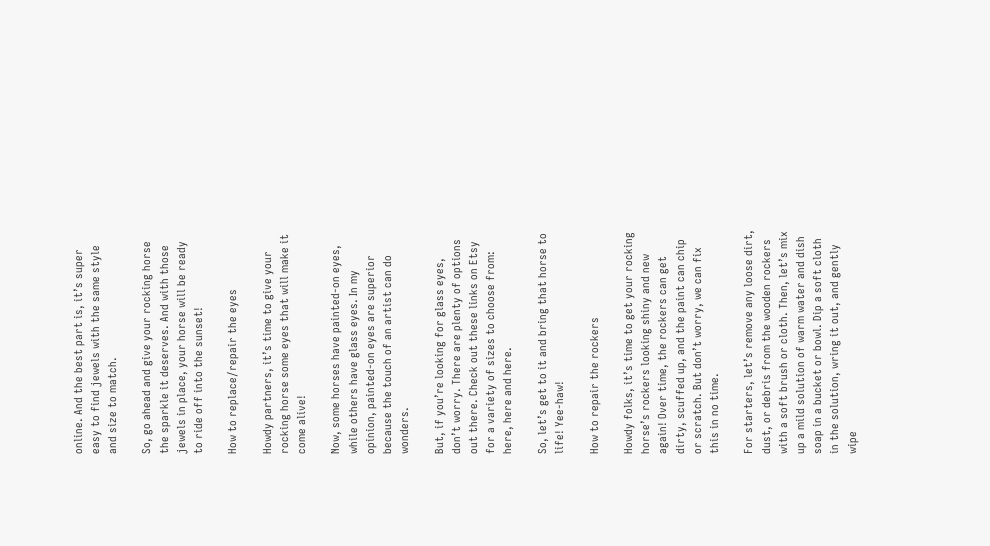online. And the best part is, it’s super easy to find jewels with the same style and size to match.

So, go ahead and give your rocking horse the sparkle it deserves. And with those jewels in place, your horse will be ready to ride off into the sunset!

How to replace/repair the eyes

Howdy partners, it’s time to give your rocking horse some eyes that will make it come alive!

Now, some horses have painted-on eyes, while others have glass eyes. In my opinion, painted-on eyes are superior because the touch of an artist can do wonders.

But, if you’re looking for glass eyes, don’t worry. There are plenty of options out there. Check out these links on Etsy for a variety of sizes to choose from: here, here and here.

So, let’s get to it and bring that horse to life! Yee-haw!

How to repair the rockers

Howdy folks, it’s time to get your rocking horse’s rockers looking shiny and new again! Over time, the rockers can get dirty, scuffed up, and the paint can chip or scratch. But don’t worry, we can fix this in no time.

For starters, let’s remove any loose dirt, dust, or debris from the wooden rockers with a soft brush or cloth. Then, let’s mix up a mild solution of warm water and dish soap in a bucket or bowl. Dip a soft cloth in the solution, wring it out, and gently wipe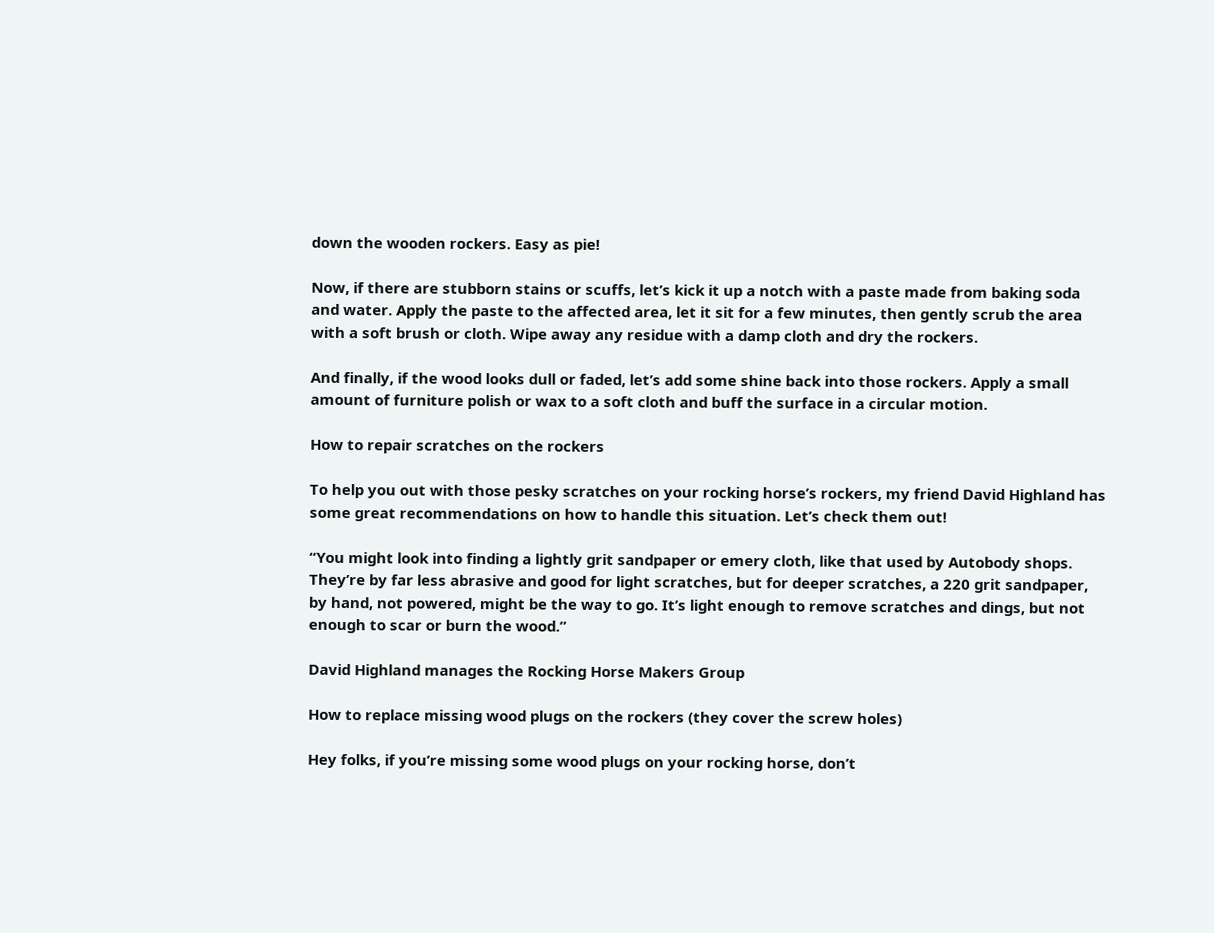down the wooden rockers. Easy as pie!

Now, if there are stubborn stains or scuffs, let’s kick it up a notch with a paste made from baking soda and water. Apply the paste to the affected area, let it sit for a few minutes, then gently scrub the area with a soft brush or cloth. Wipe away any residue with a damp cloth and dry the rockers.

And finally, if the wood looks dull or faded, let’s add some shine back into those rockers. Apply a small amount of furniture polish or wax to a soft cloth and buff the surface in a circular motion.

How to repair scratches on the rockers

To help you out with those pesky scratches on your rocking horse’s rockers, my friend David Highland has some great recommendations on how to handle this situation. Let’s check them out!

“You might look into finding a lightly grit sandpaper or emery cloth, like that used by Autobody shops. They’re by far less abrasive and good for light scratches, but for deeper scratches, a 220 grit sandpaper, by hand, not powered, might be the way to go. It’s light enough to remove scratches and dings, but not enough to scar or burn the wood.”

David Highland manages the Rocking Horse Makers Group

How to replace missing wood plugs on the rockers (they cover the screw holes)

Hey folks, if you’re missing some wood plugs on your rocking horse, don’t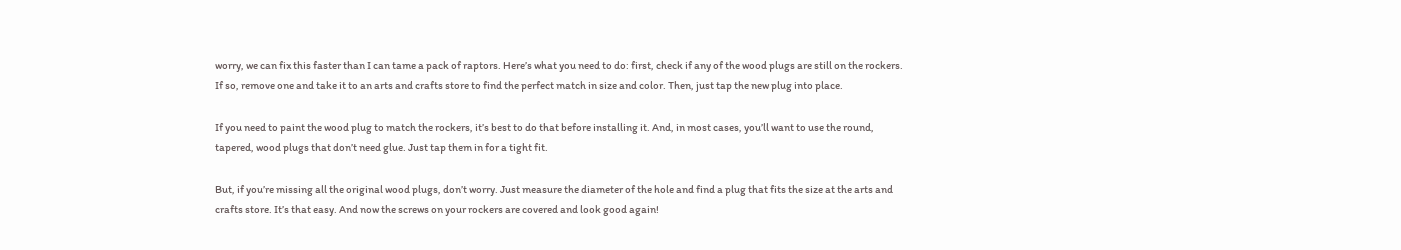worry, we can fix this faster than I can tame a pack of raptors. Here’s what you need to do: first, check if any of the wood plugs are still on the rockers. If so, remove one and take it to an arts and crafts store to find the perfect match in size and color. Then, just tap the new plug into place.

If you need to paint the wood plug to match the rockers, it’s best to do that before installing it. And, in most cases, you’ll want to use the round, tapered, wood plugs that don’t need glue. Just tap them in for a tight fit.

But, if you’re missing all the original wood plugs, don’t worry. Just measure the diameter of the hole and find a plug that fits the size at the arts and crafts store. It’s that easy. And now the screws on your rockers are covered and look good again!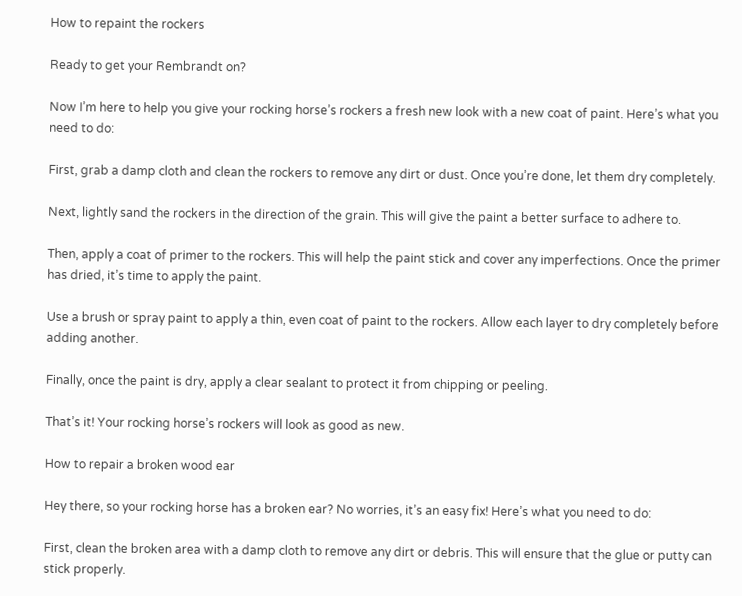How to repaint the rockers

Ready to get your Rembrandt on?

Now I’m here to help you give your rocking horse’s rockers a fresh new look with a new coat of paint. Here’s what you need to do:

First, grab a damp cloth and clean the rockers to remove any dirt or dust. Once you’re done, let them dry completely.

Next, lightly sand the rockers in the direction of the grain. This will give the paint a better surface to adhere to.

Then, apply a coat of primer to the rockers. This will help the paint stick and cover any imperfections. Once the primer has dried, it’s time to apply the paint.

Use a brush or spray paint to apply a thin, even coat of paint to the rockers. Allow each layer to dry completely before adding another.

Finally, once the paint is dry, apply a clear sealant to protect it from chipping or peeling.

That’s it! Your rocking horse’s rockers will look as good as new.

How to repair a broken wood ear

Hey there, so your rocking horse has a broken ear? No worries, it’s an easy fix! Here’s what you need to do:

First, clean the broken area with a damp cloth to remove any dirt or debris. This will ensure that the glue or putty can stick properly.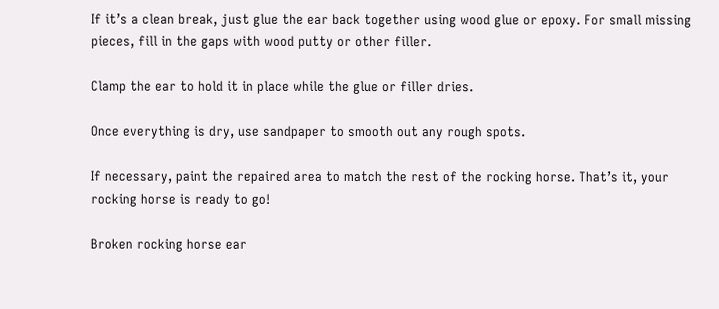If it’s a clean break, just glue the ear back together using wood glue or epoxy. For small missing pieces, fill in the gaps with wood putty or other filler.

Clamp the ear to hold it in place while the glue or filler dries.

Once everything is dry, use sandpaper to smooth out any rough spots.

If necessary, paint the repaired area to match the rest of the rocking horse. That’s it, your rocking horse is ready to go!

Broken rocking horse ear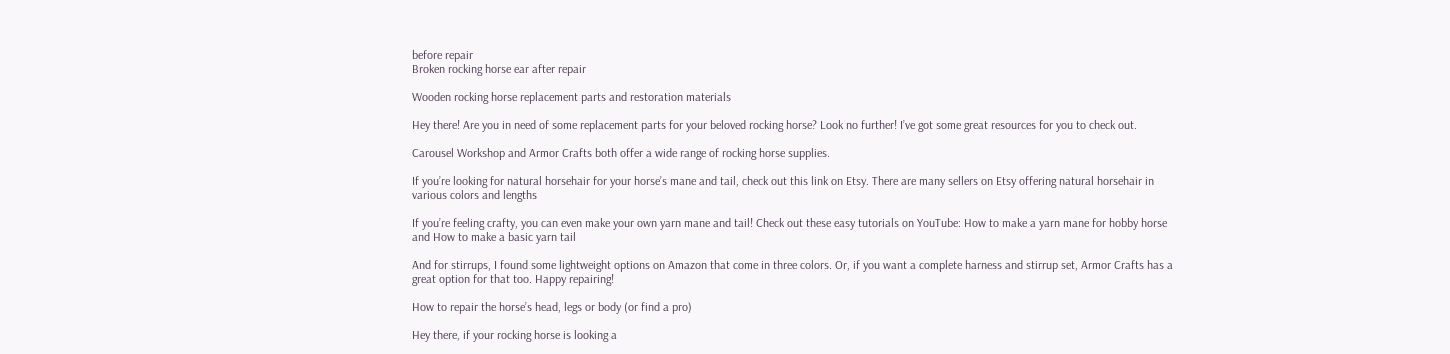before repair
Broken rocking horse ear after repair

Wooden rocking horse replacement parts and restoration materials

Hey there! Are you in need of some replacement parts for your beloved rocking horse? Look no further! I’ve got some great resources for you to check out.

Carousel Workshop and Armor Crafts both offer a wide range of rocking horse supplies.

If you’re looking for natural horsehair for your horse’s mane and tail, check out this link on Etsy. There are many sellers on Etsy offering natural horsehair in various colors and lengths

If you’re feeling crafty, you can even make your own yarn mane and tail! Check out these easy tutorials on YouTube: How to make a yarn mane for hobby horse and How to make a basic yarn tail

And for stirrups, I found some lightweight options on Amazon that come in three colors. Or, if you want a complete harness and stirrup set, Armor Crafts has a great option for that too. Happy repairing!

How to repair the horse’s head, legs or body (or find a pro)

Hey there, if your rocking horse is looking a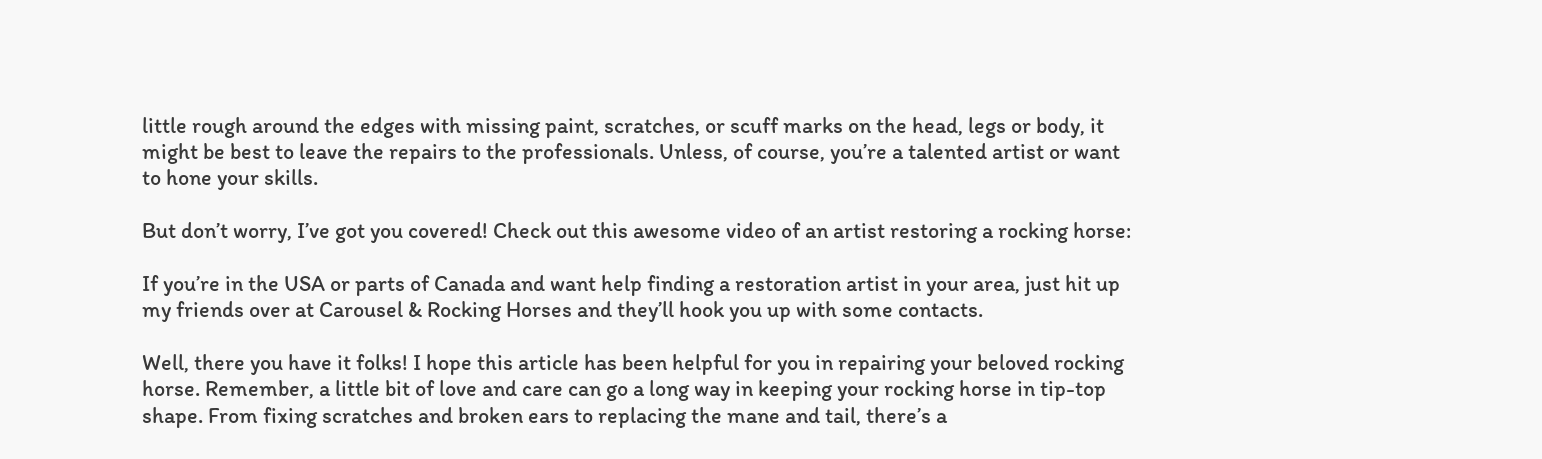little rough around the edges with missing paint, scratches, or scuff marks on the head, legs or body, it might be best to leave the repairs to the professionals. Unless, of course, you’re a talented artist or want to hone your skills.

But don’t worry, I’ve got you covered! Check out this awesome video of an artist restoring a rocking horse:

If you’re in the USA or parts of Canada and want help finding a restoration artist in your area, just hit up my friends over at Carousel & Rocking Horses and they’ll hook you up with some contacts.

Well, there you have it folks! I hope this article has been helpful for you in repairing your beloved rocking horse. Remember, a little bit of love and care can go a long way in keeping your rocking horse in tip-top shape. From fixing scratches and broken ears to replacing the mane and tail, there’s a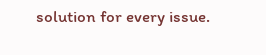solution for every issue.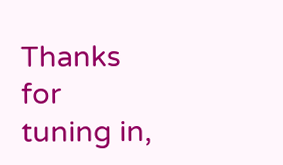Thanks for tuning in,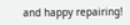and happy repairing!